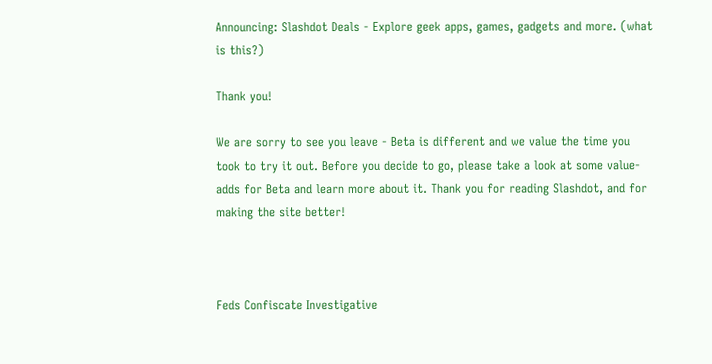Announcing: Slashdot Deals - Explore geek apps, games, gadgets and more. (what is this?)

Thank you!

We are sorry to see you leave - Beta is different and we value the time you took to try it out. Before you decide to go, please take a look at some value-adds for Beta and learn more about it. Thank you for reading Slashdot, and for making the site better!



Feds Confiscate Investigative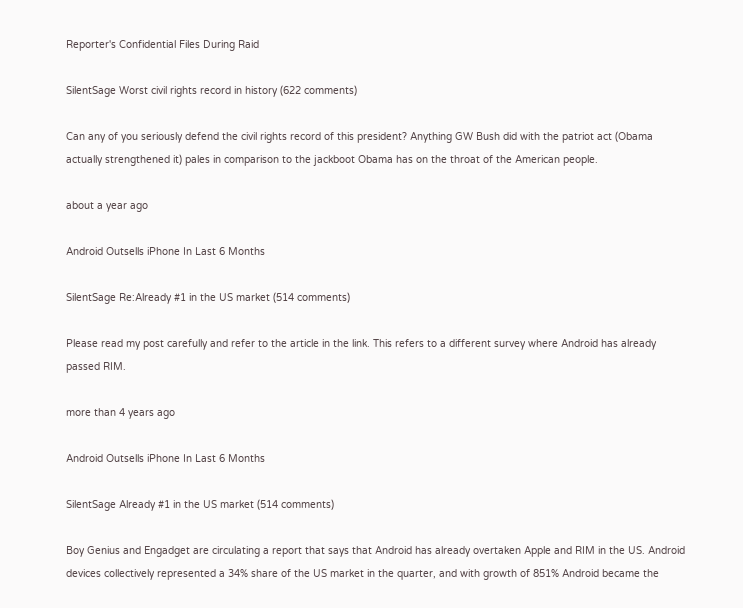Reporter's Confidential Files During Raid

SilentSage Worst civil rights record in history (622 comments)

Can any of you seriously defend the civil rights record of this president? Anything GW Bush did with the patriot act (Obama actually strengthened it) pales in comparison to the jackboot Obama has on the throat of the American people.

about a year ago

Android Outsells iPhone In Last 6 Months

SilentSage Re:Already #1 in the US market (514 comments)

Please read my post carefully and refer to the article in the link. This refers to a different survey where Android has already passed RIM.

more than 4 years ago

Android Outsells iPhone In Last 6 Months

SilentSage Already #1 in the US market (514 comments)

Boy Genius and Engadget are circulating a report that says that Android has already overtaken Apple and RIM in the US. Android devices collectively represented a 34% share of the US market in the quarter, and with growth of 851% Android became the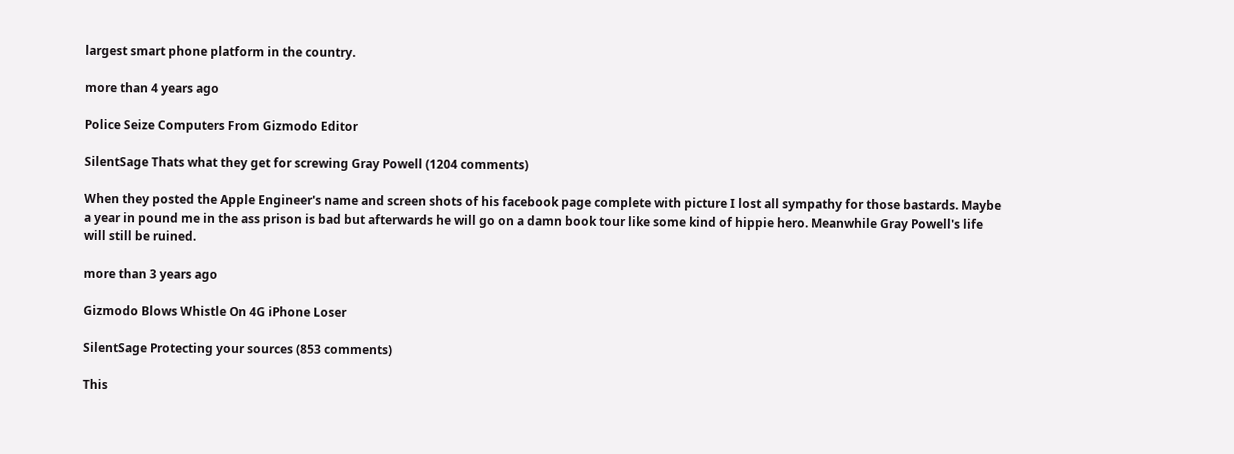largest smart phone platform in the country.

more than 4 years ago

Police Seize Computers From Gizmodo Editor

SilentSage Thats what they get for screwing Gray Powell (1204 comments)

When they posted the Apple Engineer's name and screen shots of his facebook page complete with picture I lost all sympathy for those bastards. Maybe a year in pound me in the ass prison is bad but afterwards he will go on a damn book tour like some kind of hippie hero. Meanwhile Gray Powell's life will still be ruined.

more than 3 years ago

Gizmodo Blows Whistle On 4G iPhone Loser

SilentSage Protecting your sources (853 comments)

This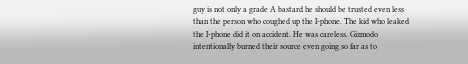guy is not only a grade A bastard he should be trusted even less than the person who coughed up the I-phone. The kid who leaked the I-phone did it on accident. He was careless. Gizmodo intentionally burned their source even going so far as to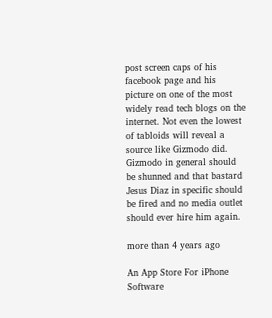post screen caps of his facebook page and his picture on one of the most widely read tech blogs on the internet. Not even the lowest of tabloids will reveal a source like Gizmodo did. Gizmodo in general should be shunned and that bastard Jesus Diaz in specific should be fired and no media outlet should ever hire him again.

more than 4 years ago

An App Store For iPhone Software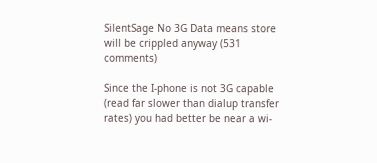SilentSage No 3G Data means store will be crippled anyway (531 comments)

Since the I-phone is not 3G capable (read far slower than dialup transfer rates) you had better be near a wi-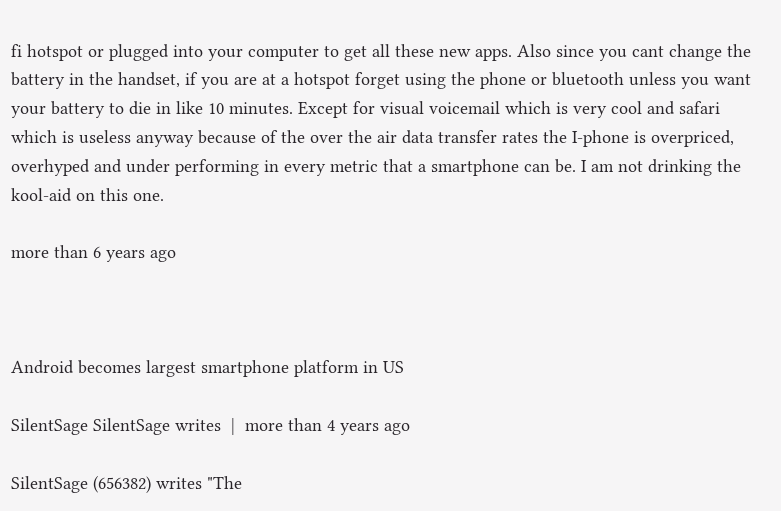fi hotspot or plugged into your computer to get all these new apps. Also since you cant change the battery in the handset, if you are at a hotspot forget using the phone or bluetooth unless you want your battery to die in like 10 minutes. Except for visual voicemail which is very cool and safari which is useless anyway because of the over the air data transfer rates the I-phone is overpriced, overhyped and under performing in every metric that a smartphone can be. I am not drinking the kool-aid on this one.

more than 6 years ago



Android becomes largest smartphone platform in US

SilentSage SilentSage writes  |  more than 4 years ago

SilentSage (656382) writes "The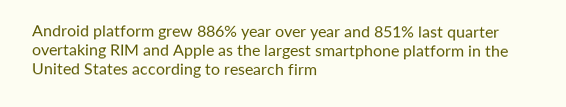Android platform grew 886% year over year and 851% last quarter overtaking RIM and Apple as the largest smartphone platform in the United States according to research firm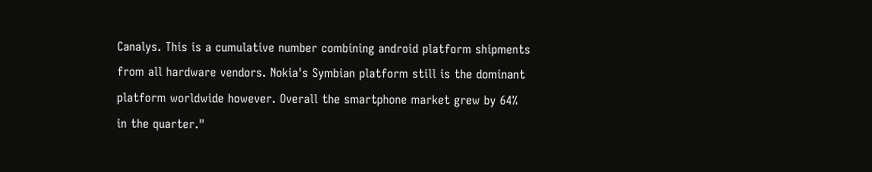Canalys. This is a cumulative number combining android platform shipments from all hardware vendors. Nokia's Symbian platform still is the dominant platform worldwide however. Overall the smartphone market grew by 64% in the quarter."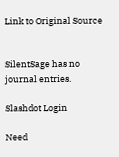Link to Original Source


SilentSage has no journal entries.

Slashdot Login

Need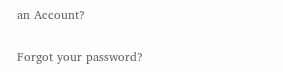an Account?

Forgot your password?